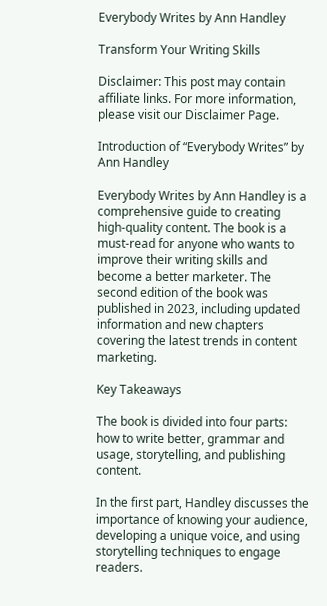Everybody Writes by Ann Handley

Transform Your Writing Skills

Disclaimer: This post may contain affiliate links. For more information, please visit our Disclaimer Page.

Introduction of “Everybody Writes” by Ann Handley

Everybody Writes by Ann Handley is a comprehensive guide to creating high-quality content. The book is a must-read for anyone who wants to improve their writing skills and become a better marketer. The second edition of the book was published in 2023, including updated information and new chapters covering the latest trends in content marketing.

Key Takeaways

The book is divided into four parts: how to write better, grammar and usage, storytelling, and publishing content.

In the first part, Handley discusses the importance of knowing your audience, developing a unique voice, and using storytelling techniques to engage readers.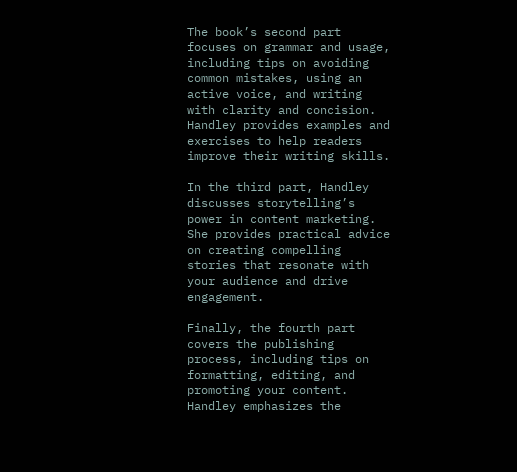The book’s second part focuses on grammar and usage, including tips on avoiding common mistakes, using an active voice, and writing with clarity and concision. Handley provides examples and exercises to help readers improve their writing skills.

In the third part, Handley discusses storytelling’s power in content marketing. She provides practical advice on creating compelling stories that resonate with your audience and drive engagement.

Finally, the fourth part covers the publishing process, including tips on formatting, editing, and promoting your content. Handley emphasizes the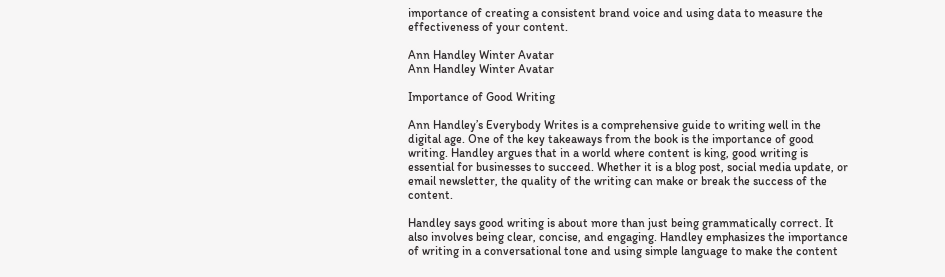importance of creating a consistent brand voice and using data to measure the effectiveness of your content.

Ann Handley Winter Avatar
Ann Handley Winter Avatar

Importance of Good Writing

Ann Handley’s Everybody Writes is a comprehensive guide to writing well in the digital age. One of the key takeaways from the book is the importance of good writing. Handley argues that in a world where content is king, good writing is essential for businesses to succeed. Whether it is a blog post, social media update, or email newsletter, the quality of the writing can make or break the success of the content.

Handley says good writing is about more than just being grammatically correct. It also involves being clear, concise, and engaging. Handley emphasizes the importance of writing in a conversational tone and using simple language to make the content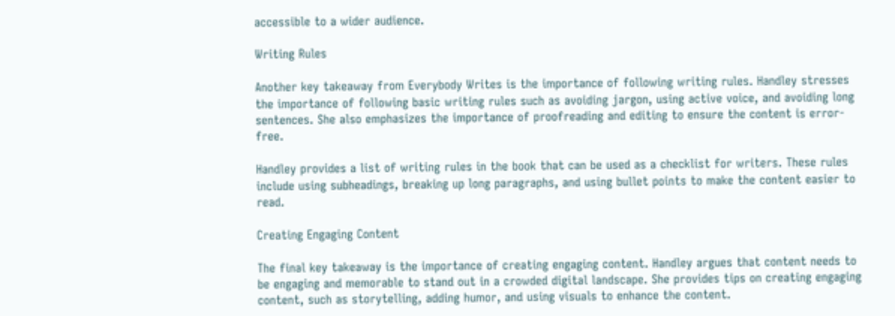accessible to a wider audience.

Writing Rules

Another key takeaway from Everybody Writes is the importance of following writing rules. Handley stresses the importance of following basic writing rules such as avoiding jargon, using active voice, and avoiding long sentences. She also emphasizes the importance of proofreading and editing to ensure the content is error-free.

Handley provides a list of writing rules in the book that can be used as a checklist for writers. These rules include using subheadings, breaking up long paragraphs, and using bullet points to make the content easier to read.

Creating Engaging Content

The final key takeaway is the importance of creating engaging content. Handley argues that content needs to be engaging and memorable to stand out in a crowded digital landscape. She provides tips on creating engaging content, such as storytelling, adding humor, and using visuals to enhance the content.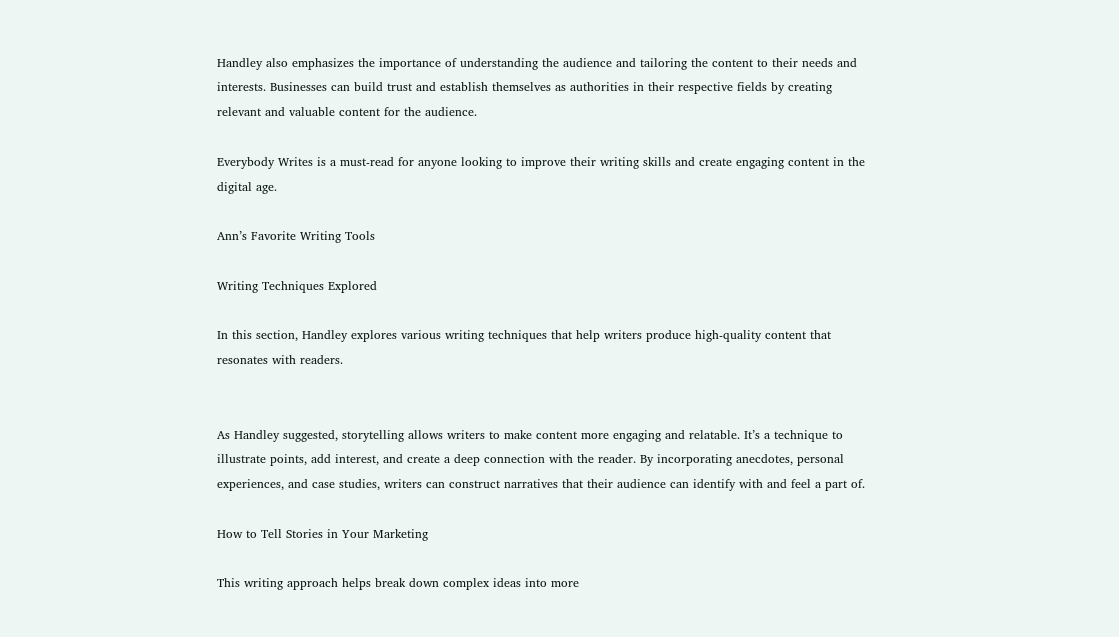Handley also emphasizes the importance of understanding the audience and tailoring the content to their needs and interests. Businesses can build trust and establish themselves as authorities in their respective fields by creating relevant and valuable content for the audience.

Everybody Writes is a must-read for anyone looking to improve their writing skills and create engaging content in the digital age.

Ann’s Favorite Writing Tools

Writing Techniques Explored

In this section, Handley explores various writing techniques that help writers produce high-quality content that resonates with readers.


As Handley suggested, storytelling allows writers to make content more engaging and relatable. It’s a technique to illustrate points, add interest, and create a deep connection with the reader. By incorporating anecdotes, personal experiences, and case studies, writers can construct narratives that their audience can identify with and feel a part of.

How to Tell Stories in Your Marketing

This writing approach helps break down complex ideas into more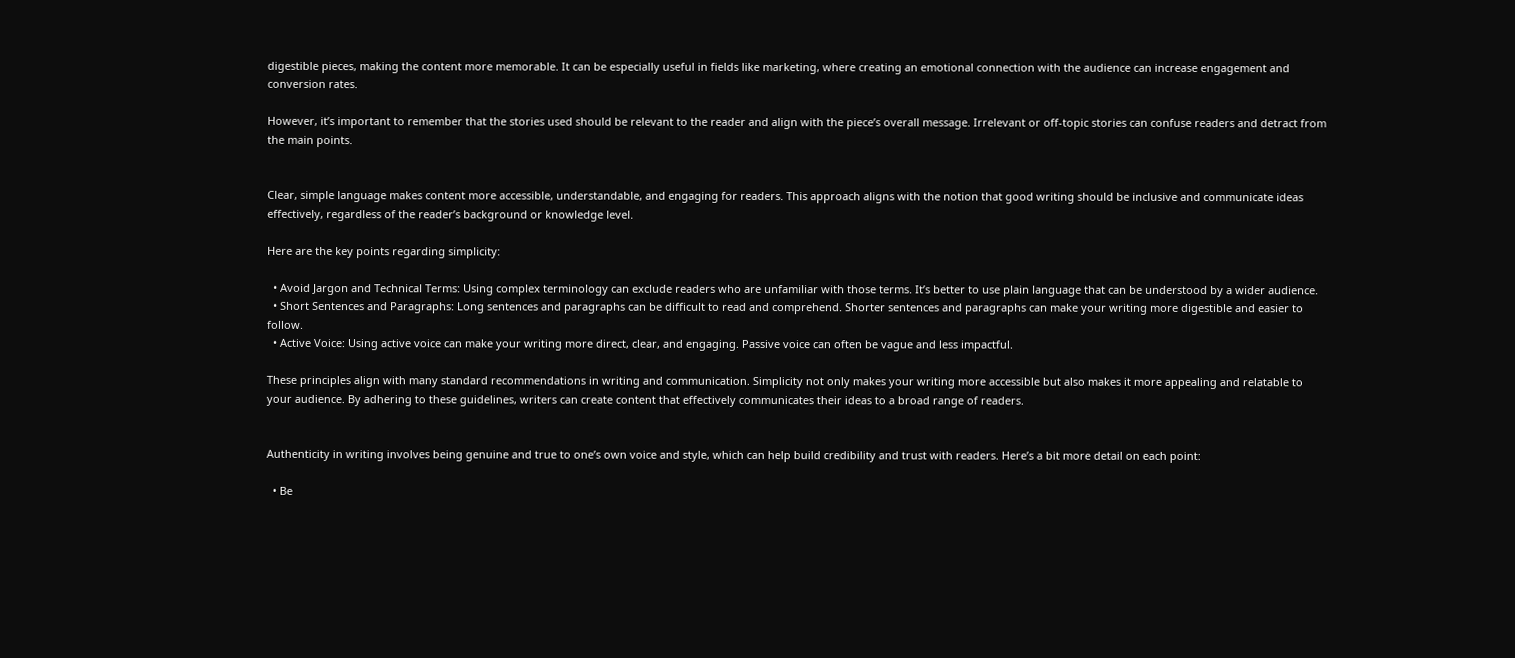digestible pieces, making the content more memorable. It can be especially useful in fields like marketing, where creating an emotional connection with the audience can increase engagement and conversion rates.

However, it’s important to remember that the stories used should be relevant to the reader and align with the piece’s overall message. Irrelevant or off-topic stories can confuse readers and detract from the main points.


Clear, simple language makes content more accessible, understandable, and engaging for readers. This approach aligns with the notion that good writing should be inclusive and communicate ideas effectively, regardless of the reader’s background or knowledge level.

Here are the key points regarding simplicity:

  • Avoid Jargon and Technical Terms: Using complex terminology can exclude readers who are unfamiliar with those terms. It’s better to use plain language that can be understood by a wider audience.
  • Short Sentences and Paragraphs: Long sentences and paragraphs can be difficult to read and comprehend. Shorter sentences and paragraphs can make your writing more digestible and easier to follow.
  • Active Voice: Using active voice can make your writing more direct, clear, and engaging. Passive voice can often be vague and less impactful.

These principles align with many standard recommendations in writing and communication. Simplicity not only makes your writing more accessible but also makes it more appealing and relatable to your audience. By adhering to these guidelines, writers can create content that effectively communicates their ideas to a broad range of readers.


Authenticity in writing involves being genuine and true to one’s own voice and style, which can help build credibility and trust with readers. Here’s a bit more detail on each point:

  • Be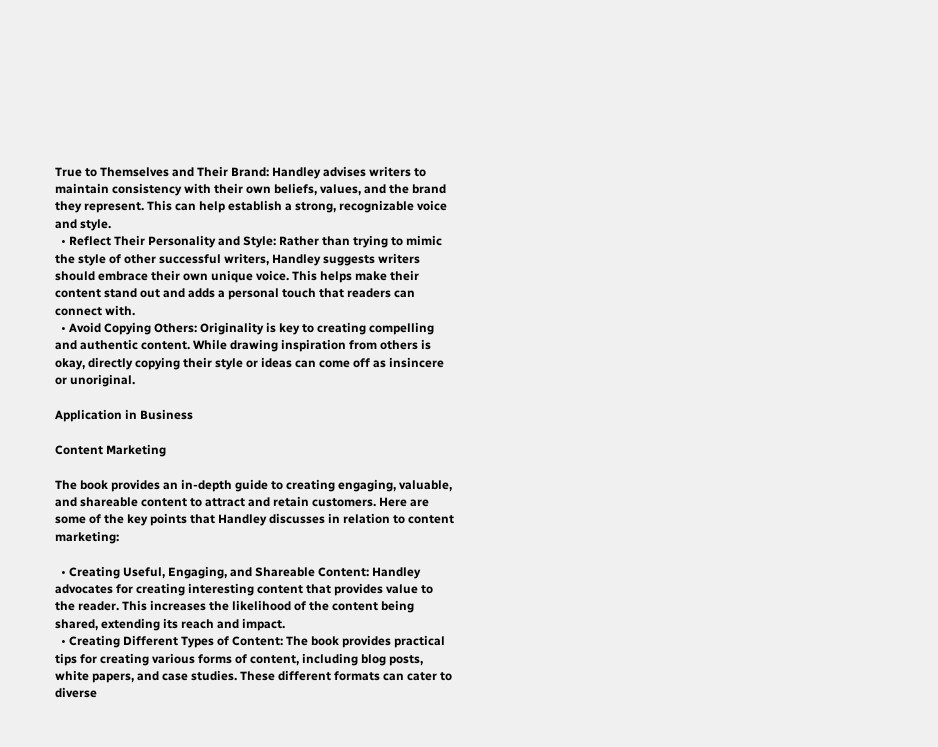True to Themselves and Their Brand: Handley advises writers to maintain consistency with their own beliefs, values, and the brand they represent. This can help establish a strong, recognizable voice and style.
  • Reflect Their Personality and Style: Rather than trying to mimic the style of other successful writers, Handley suggests writers should embrace their own unique voice. This helps make their content stand out and adds a personal touch that readers can connect with.
  • Avoid Copying Others: Originality is key to creating compelling and authentic content. While drawing inspiration from others is okay, directly copying their style or ideas can come off as insincere or unoriginal.

Application in Business

Content Marketing

The book provides an in-depth guide to creating engaging, valuable, and shareable content to attract and retain customers. Here are some of the key points that Handley discusses in relation to content marketing:

  • Creating Useful, Engaging, and Shareable Content: Handley advocates for creating interesting content that provides value to the reader. This increases the likelihood of the content being shared, extending its reach and impact.
  • Creating Different Types of Content: The book provides practical tips for creating various forms of content, including blog posts, white papers, and case studies. These different formats can cater to diverse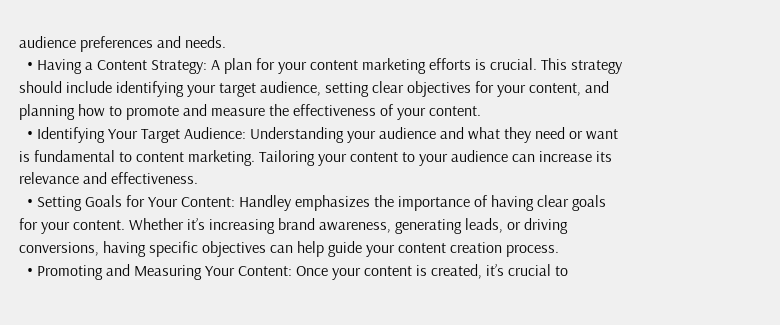audience preferences and needs.
  • Having a Content Strategy: A plan for your content marketing efforts is crucial. This strategy should include identifying your target audience, setting clear objectives for your content, and planning how to promote and measure the effectiveness of your content.
  • Identifying Your Target Audience: Understanding your audience and what they need or want is fundamental to content marketing. Tailoring your content to your audience can increase its relevance and effectiveness.
  • Setting Goals for Your Content: Handley emphasizes the importance of having clear goals for your content. Whether it’s increasing brand awareness, generating leads, or driving conversions, having specific objectives can help guide your content creation process.
  • Promoting and Measuring Your Content: Once your content is created, it’s crucial to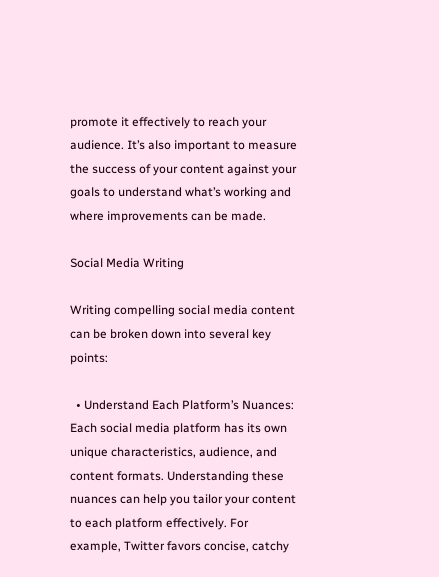promote it effectively to reach your audience. It’s also important to measure the success of your content against your goals to understand what’s working and where improvements can be made.

Social Media Writing

Writing compelling social media content can be broken down into several key points:

  • Understand Each Platform’s Nuances: Each social media platform has its own unique characteristics, audience, and content formats. Understanding these nuances can help you tailor your content to each platform effectively. For example, Twitter favors concise, catchy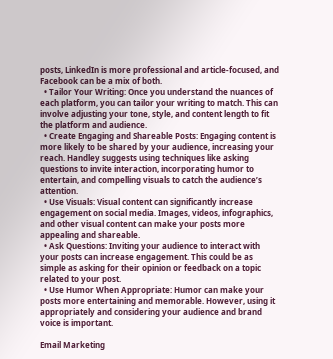posts, LinkedIn is more professional and article-focused, and Facebook can be a mix of both.
  • Tailor Your Writing: Once you understand the nuances of each platform, you can tailor your writing to match. This can involve adjusting your tone, style, and content length to fit the platform and audience.
  • Create Engaging and Shareable Posts: Engaging content is more likely to be shared by your audience, increasing your reach. Handley suggests using techniques like asking questions to invite interaction, incorporating humor to entertain, and compelling visuals to catch the audience’s attention.
  • Use Visuals: Visual content can significantly increase engagement on social media. Images, videos, infographics, and other visual content can make your posts more appealing and shareable.
  • Ask Questions: Inviting your audience to interact with your posts can increase engagement. This could be as simple as asking for their opinion or feedback on a topic related to your post.
  • Use Humor When Appropriate: Humor can make your posts more entertaining and memorable. However, using it appropriately and considering your audience and brand voice is important.

Email Marketing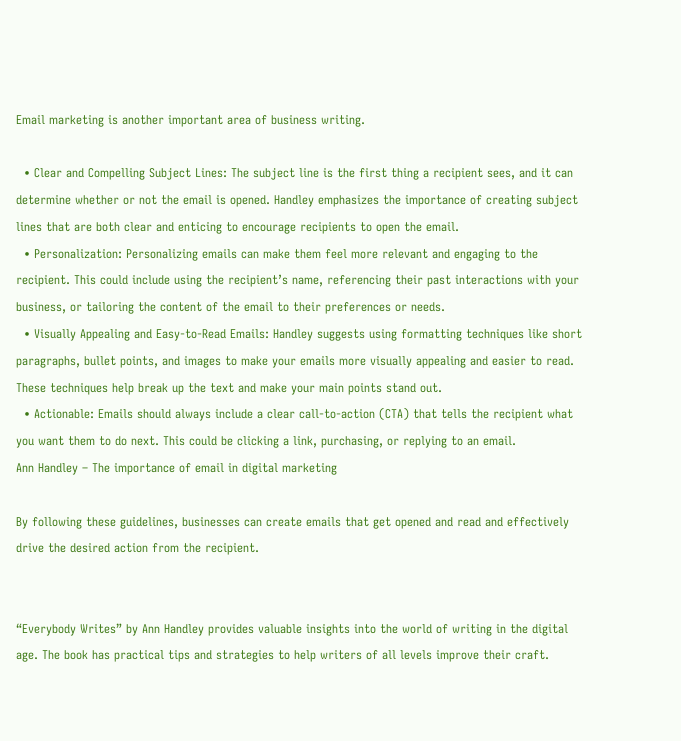Email marketing is another important area of business writing.

  • Clear and Compelling Subject Lines: The subject line is the first thing a recipient sees, and it can determine whether or not the email is opened. Handley emphasizes the importance of creating subject lines that are both clear and enticing to encourage recipients to open the email.
  • Personalization: Personalizing emails can make them feel more relevant and engaging to the recipient. This could include using the recipient’s name, referencing their past interactions with your business, or tailoring the content of the email to their preferences or needs.
  • Visually Appealing and Easy-to-Read Emails: Handley suggests using formatting techniques like short paragraphs, bullet points, and images to make your emails more visually appealing and easier to read. These techniques help break up the text and make your main points stand out.
  • Actionable: Emails should always include a clear call-to-action (CTA) that tells the recipient what you want them to do next. This could be clicking a link, purchasing, or replying to an email.
Ann Handley – The importance of email in digital marketing

By following these guidelines, businesses can create emails that get opened and read and effectively drive the desired action from the recipient.


“Everybody Writes” by Ann Handley provides valuable insights into the world of writing in the digital age. The book has practical tips and strategies to help writers of all levels improve their craft.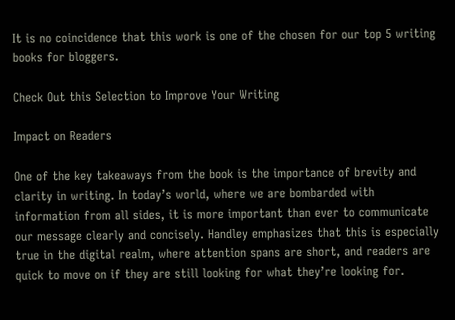It is no coincidence that this work is one of the chosen for our top 5 writing books for bloggers.

Check Out this Selection to Improve Your Writing

Impact on Readers

One of the key takeaways from the book is the importance of brevity and clarity in writing. In today’s world, where we are bombarded with information from all sides, it is more important than ever to communicate our message clearly and concisely. Handley emphasizes that this is especially true in the digital realm, where attention spans are short, and readers are quick to move on if they are still looking for what they’re looking for.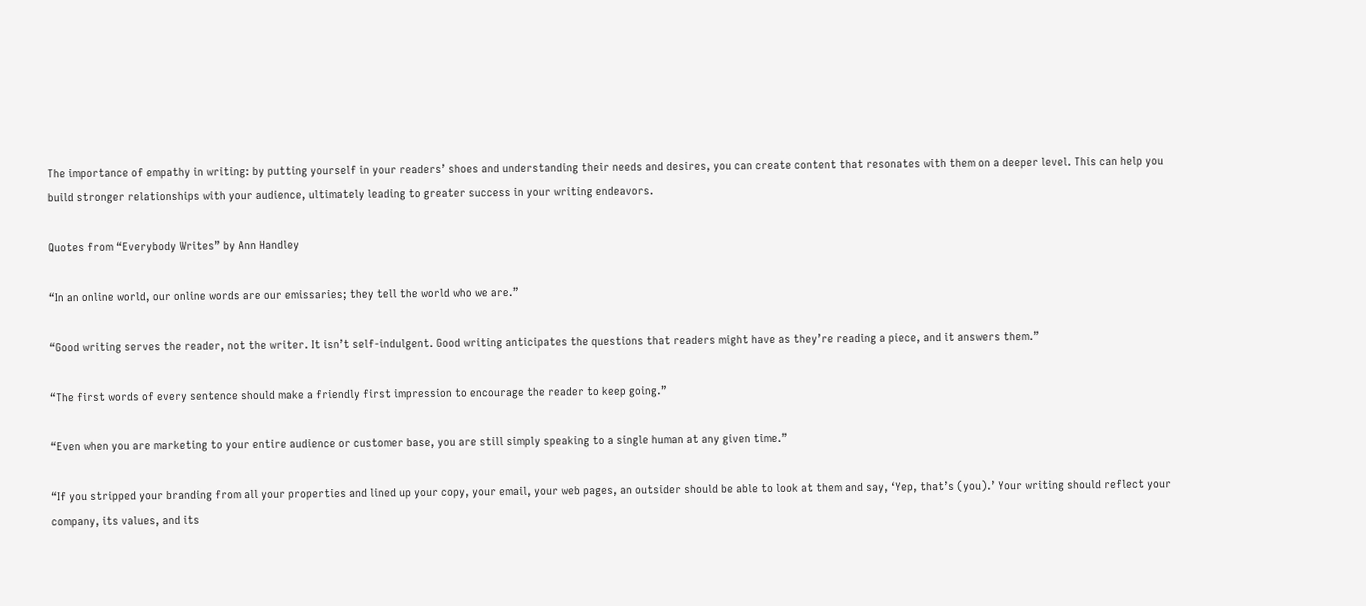The importance of empathy in writing: by putting yourself in your readers’ shoes and understanding their needs and desires, you can create content that resonates with them on a deeper level. This can help you build stronger relationships with your audience, ultimately leading to greater success in your writing endeavors.

Quotes from “Everybody Writes” by Ann Handley

“In an online world, our online words are our emissaries; they tell the world who we are.”

“Good writing serves the reader, not the writer. It isn’t self-indulgent. Good writing anticipates the questions that readers might have as they’re reading a piece, and it answers them.”

“The first words of every sentence should make a friendly first impression to encourage the reader to keep going.”

“Even when you are marketing to your entire audience or customer base, you are still simply speaking to a single human at any given time.”

“If you stripped your branding from all your properties and lined up your copy, your email, your web pages, an outsider should be able to look at them and say, ‘Yep, that’s (you).’ Your writing should reflect your company, its values, and its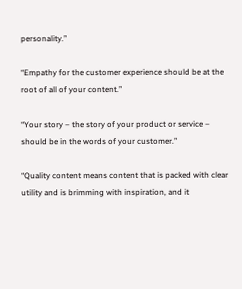personality.”

“Empathy for the customer experience should be at the root of all of your content.”

“Your story – the story of your product or service – should be in the words of your customer.”

“Quality content means content that is packed with clear utility and is brimming with inspiration, and it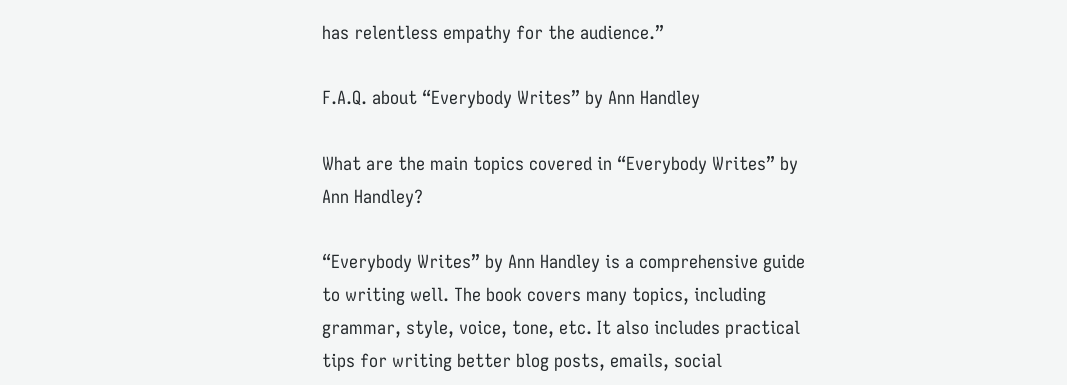has relentless empathy for the audience.”

F.A.Q. about “Everybody Writes” by Ann Handley

What are the main topics covered in “Everybody Writes” by Ann Handley?

“Everybody Writes” by Ann Handley is a comprehensive guide to writing well. The book covers many topics, including grammar, style, voice, tone, etc. It also includes practical tips for writing better blog posts, emails, social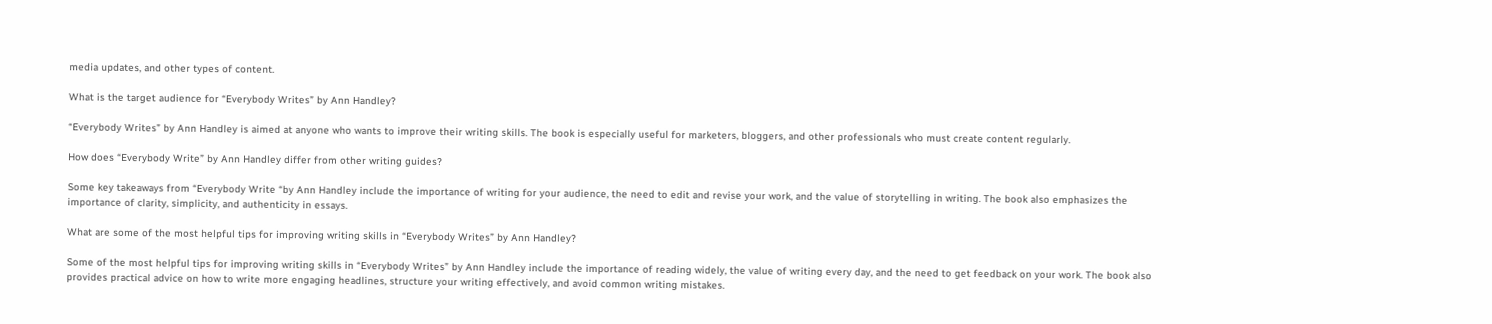media updates, and other types of content.

What is the target audience for “Everybody Writes” by Ann Handley?

“Everybody Writes” by Ann Handley is aimed at anyone who wants to improve their writing skills. The book is especially useful for marketers, bloggers, and other professionals who must create content regularly.

How does “Everybody Write” by Ann Handley differ from other writing guides?

Some key takeaways from “Everybody Write “by Ann Handley include the importance of writing for your audience, the need to edit and revise your work, and the value of storytelling in writing. The book also emphasizes the importance of clarity, simplicity, and authenticity in essays.

What are some of the most helpful tips for improving writing skills in “Everybody Writes” by Ann Handley?

Some of the most helpful tips for improving writing skills in “Everybody Writes” by Ann Handley include the importance of reading widely, the value of writing every day, and the need to get feedback on your work. The book also provides practical advice on how to write more engaging headlines, structure your writing effectively, and avoid common writing mistakes.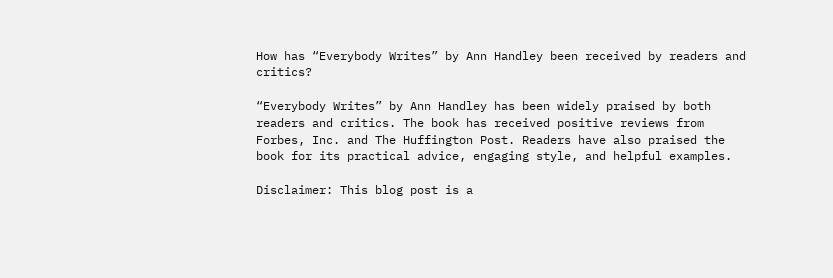How has “Everybody Writes” by Ann Handley been received by readers and critics?

“Everybody Writes” by Ann Handley has been widely praised by both readers and critics. The book has received positive reviews from Forbes, Inc. and The Huffington Post. Readers have also praised the book for its practical advice, engaging style, and helpful examples.

Disclaimer: This blog post is a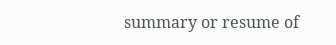summary or resume of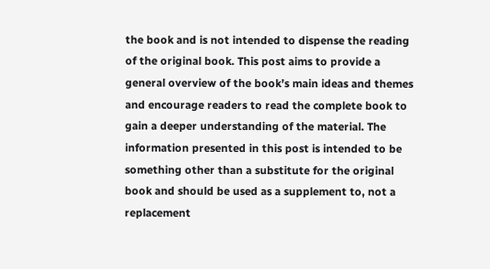the book and is not intended to dispense the reading of the original book. This post aims to provide a general overview of the book’s main ideas and themes and encourage readers to read the complete book to gain a deeper understanding of the material. The information presented in this post is intended to be something other than a substitute for the original book and should be used as a supplement to, not a replacement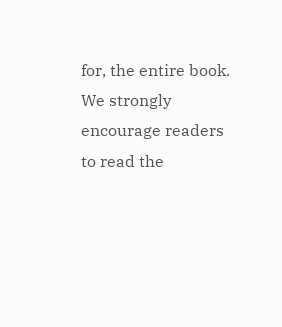for, the entire book. We strongly encourage readers to read the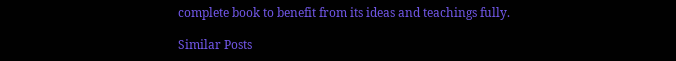complete book to benefit from its ideas and teachings fully.

Similar Posts